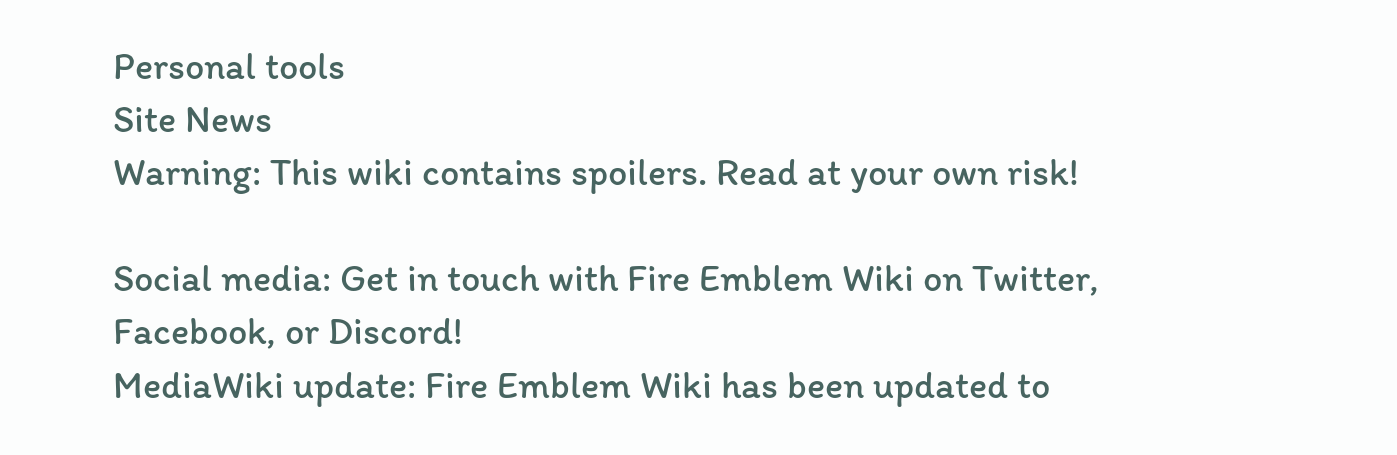Personal tools
Site News
Warning: This wiki contains spoilers. Read at your own risk!

Social media: Get in touch with Fire Emblem Wiki on Twitter, Facebook, or Discord!
MediaWiki update: Fire Emblem Wiki has been updated to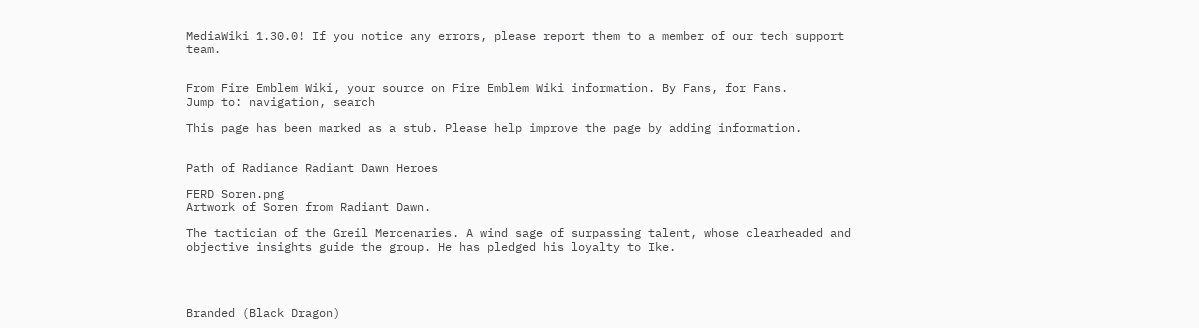MediaWiki 1.30.0! If you notice any errors, please report them to a member of our tech support team.


From Fire Emblem Wiki, your source on Fire Emblem Wiki information. By Fans, for Fans.
Jump to: navigation, search

This page has been marked as a stub. Please help improve the page by adding information.


Path of Radiance Radiant Dawn Heroes

FERD Soren.png
Artwork of Soren from Radiant Dawn.

The tactician of the Greil Mercenaries. A wind sage of surpassing talent, whose clearheaded and objective insights guide the group. He has pledged his loyalty to Ike.




Branded (Black Dragon)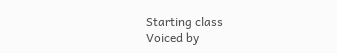Starting class
Voiced by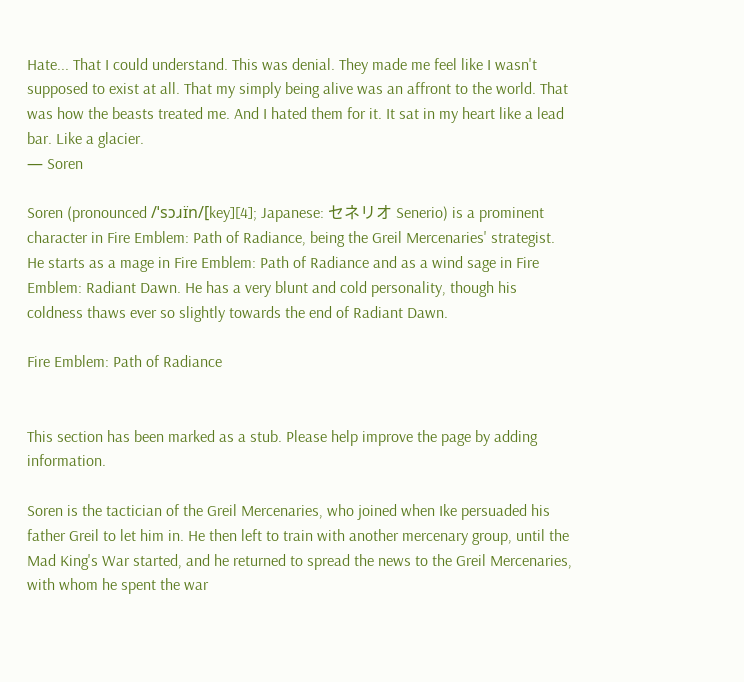Hate... That I could understand. This was denial. They made me feel like I wasn't supposed to exist at all. That my simply being alive was an affront to the world. That was how the beasts treated me. And I hated them for it. It sat in my heart like a lead bar. Like a glacier.
— Soren

Soren (pronounced /ˈsɔɹɪ̈n/[key][4]; Japanese: セネリオ Senerio) is a prominent character in Fire Emblem: Path of Radiance, being the Greil Mercenaries' strategist. He starts as a mage in Fire Emblem: Path of Radiance and as a wind sage in Fire Emblem: Radiant Dawn. He has a very blunt and cold personality, though his coldness thaws ever so slightly towards the end of Radiant Dawn.

Fire Emblem: Path of Radiance


This section has been marked as a stub. Please help improve the page by adding information.

Soren is the tactician of the Greil Mercenaries, who joined when Ike persuaded his father Greil to let him in. He then left to train with another mercenary group, until the Mad King's War started, and he returned to spread the news to the Greil Mercenaries, with whom he spent the war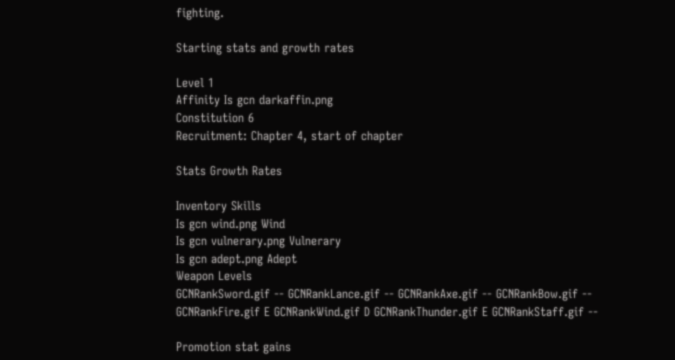fighting.

Starting stats and growth rates

Level 1
Affinity Is gcn darkaffin.png
Constitution 6
Recruitment: Chapter 4, start of chapter

Stats Growth Rates

Inventory Skills
Is gcn wind.png Wind
Is gcn vulnerary.png Vulnerary
Is gcn adept.png Adept
Weapon Levels
GCNRankSword.gif -- GCNRankLance.gif -- GCNRankAxe.gif -- GCNRankBow.gif --
GCNRankFire.gif E GCNRankWind.gif D GCNRankThunder.gif E GCNRankStaff.gif --

Promotion stat gains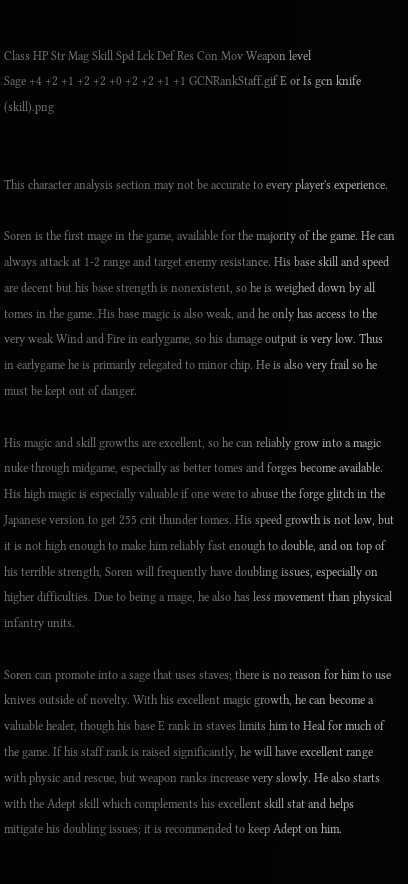Class HP Str Mag Skill Spd Lck Def Res Con Mov Weapon level
Sage +4 +2 +1 +2 +2 +0 +2 +2 +1 +1 GCNRankStaff.gif E or Is gcn knife (skill).png


This character analysis section may not be accurate to every player's experience.

Soren is the first mage in the game, available for the majority of the game. He can always attack at 1-2 range and target enemy resistance. His base skill and speed are decent but his base strength is nonexistent, so he is weighed down by all tomes in the game. His base magic is also weak, and he only has access to the very weak Wind and Fire in earlygame, so his damage output is very low. Thus in earlygame he is primarily relegated to minor chip. He is also very frail so he must be kept out of danger.

His magic and skill growths are excellent, so he can reliably grow into a magic nuke through midgame, especially as better tomes and forges become available. His high magic is especially valuable if one were to abuse the forge glitch in the Japanese version to get 255 crit thunder tomes. His speed growth is not low, but it is not high enough to make him reliably fast enough to double, and on top of his terrible strength, Soren will frequently have doubling issues, especially on higher difficulties. Due to being a mage, he also has less movement than physical infantry units.

Soren can promote into a sage that uses staves; there is no reason for him to use knives outside of novelty. With his excellent magic growth, he can become a valuable healer, though his base E rank in staves limits him to Heal for much of the game. If his staff rank is raised significantly, he will have excellent range with physic and rescue, but weapon ranks increase very slowly. He also starts with the Adept skill which complements his excellent skill stat and helps mitigate his doubling issues; it is recommended to keep Adept on him.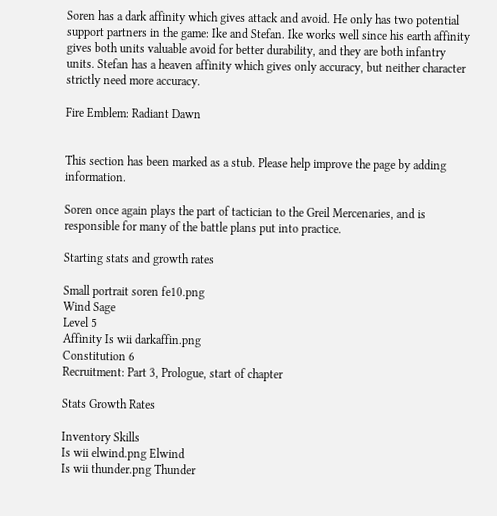Soren has a dark affinity which gives attack and avoid. He only has two potential support partners in the game: Ike and Stefan. Ike works well since his earth affinity gives both units valuable avoid for better durability, and they are both infantry units. Stefan has a heaven affinity which gives only accuracy, but neither character strictly need more accuracy.

Fire Emblem: Radiant Dawn


This section has been marked as a stub. Please help improve the page by adding information.

Soren once again plays the part of tactician to the Greil Mercenaries, and is responsible for many of the battle plans put into practice.

Starting stats and growth rates

Small portrait soren fe10.png
Wind Sage
Level 5
Affinity Is wii darkaffin.png
Constitution 6
Recruitment: Part 3, Prologue, start of chapter

Stats Growth Rates

Inventory Skills
Is wii elwind.png Elwind
Is wii thunder.png Thunder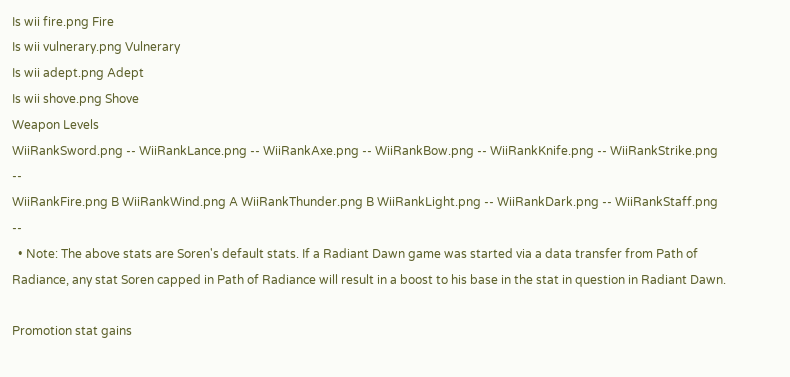Is wii fire.png Fire
Is wii vulnerary.png Vulnerary
Is wii adept.png Adept
Is wii shove.png Shove
Weapon Levels
WiiRankSword.png -- WiiRankLance.png -- WiiRankAxe.png -- WiiRankBow.png -- WiiRankKnife.png -- WiiRankStrike.png --
WiiRankFire.png B WiiRankWind.png A WiiRankThunder.png B WiiRankLight.png -- WiiRankDark.png -- WiiRankStaff.png --
  • Note: The above stats are Soren's default stats. If a Radiant Dawn game was started via a data transfer from Path of Radiance, any stat Soren capped in Path of Radiance will result in a boost to his base in the stat in question in Radiant Dawn.

Promotion stat gains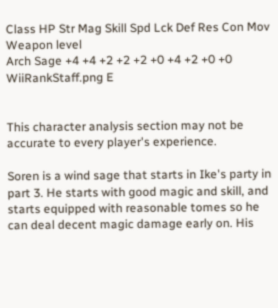Class HP Str Mag Skill Spd Lck Def Res Con Mov Weapon level
Arch Sage +4 +4 +2 +2 +2 +0 +4 +2 +0 +0 WiiRankStaff.png E


This character analysis section may not be accurate to every player's experience.

Soren is a wind sage that starts in Ike's party in part 3. He starts with good magic and skill, and starts equipped with reasonable tomes so he can deal decent magic damage early on. His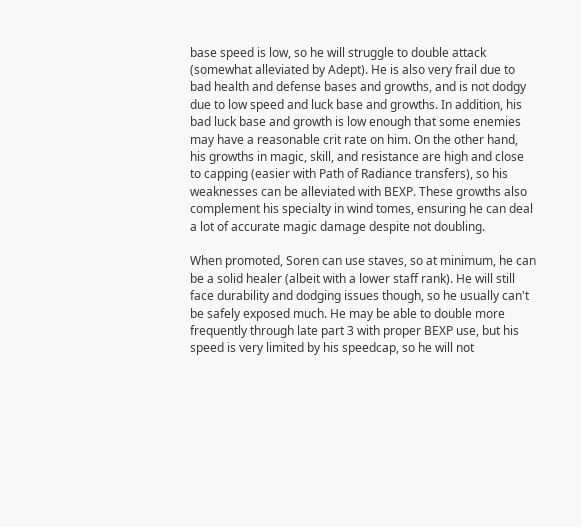base speed is low, so he will struggle to double attack (somewhat alleviated by Adept). He is also very frail due to bad health and defense bases and growths, and is not dodgy due to low speed and luck base and growths. In addition, his bad luck base and growth is low enough that some enemies may have a reasonable crit rate on him. On the other hand, his growths in magic, skill, and resistance are high and close to capping (easier with Path of Radiance transfers), so his weaknesses can be alleviated with BEXP. These growths also complement his specialty in wind tomes, ensuring he can deal a lot of accurate magic damage despite not doubling.

When promoted, Soren can use staves, so at minimum, he can be a solid healer (albeit with a lower staff rank). He will still face durability and dodging issues though, so he usually can't be safely exposed much. He may be able to double more frequently through late part 3 with proper BEXP use, but his speed is very limited by his speedcap, so he will not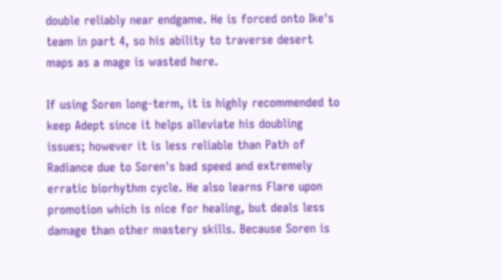double reliably near endgame. He is forced onto Ike's team in part 4, so his ability to traverse desert maps as a mage is wasted here.

If using Soren long-term, it is highly recommended to keep Adept since it helps alleviate his doubling issues; however it is less reliable than Path of Radiance due to Soren's bad speed and extremely erratic biorhythm cycle. He also learns Flare upon promotion which is nice for healing, but deals less damage than other mastery skills. Because Soren is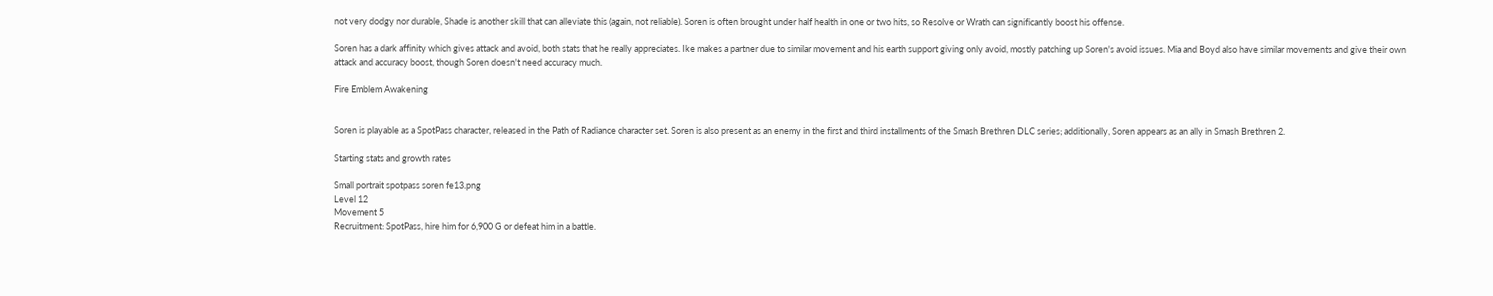not very dodgy nor durable, Shade is another skill that can alleviate this (again, not reliable). Soren is often brought under half health in one or two hits, so Resolve or Wrath can significantly boost his offense.

Soren has a dark affinity which gives attack and avoid, both stats that he really appreciates. Ike makes a partner due to similar movement and his earth support giving only avoid, mostly patching up Soren's avoid issues. Mia and Boyd also have similar movements and give their own attack and accuracy boost, though Soren doesn't need accuracy much.

Fire Emblem Awakening


Soren is playable as a SpotPass character, released in the Path of Radiance character set. Soren is also present as an enemy in the first and third installments of the Smash Brethren DLC series; additionally, Soren appears as an ally in Smash Brethren 2.

Starting stats and growth rates

Small portrait spotpass soren fe13.png
Level 12
Movement 5
Recruitment: SpotPass, hire him for 6,900 G or defeat him in a battle.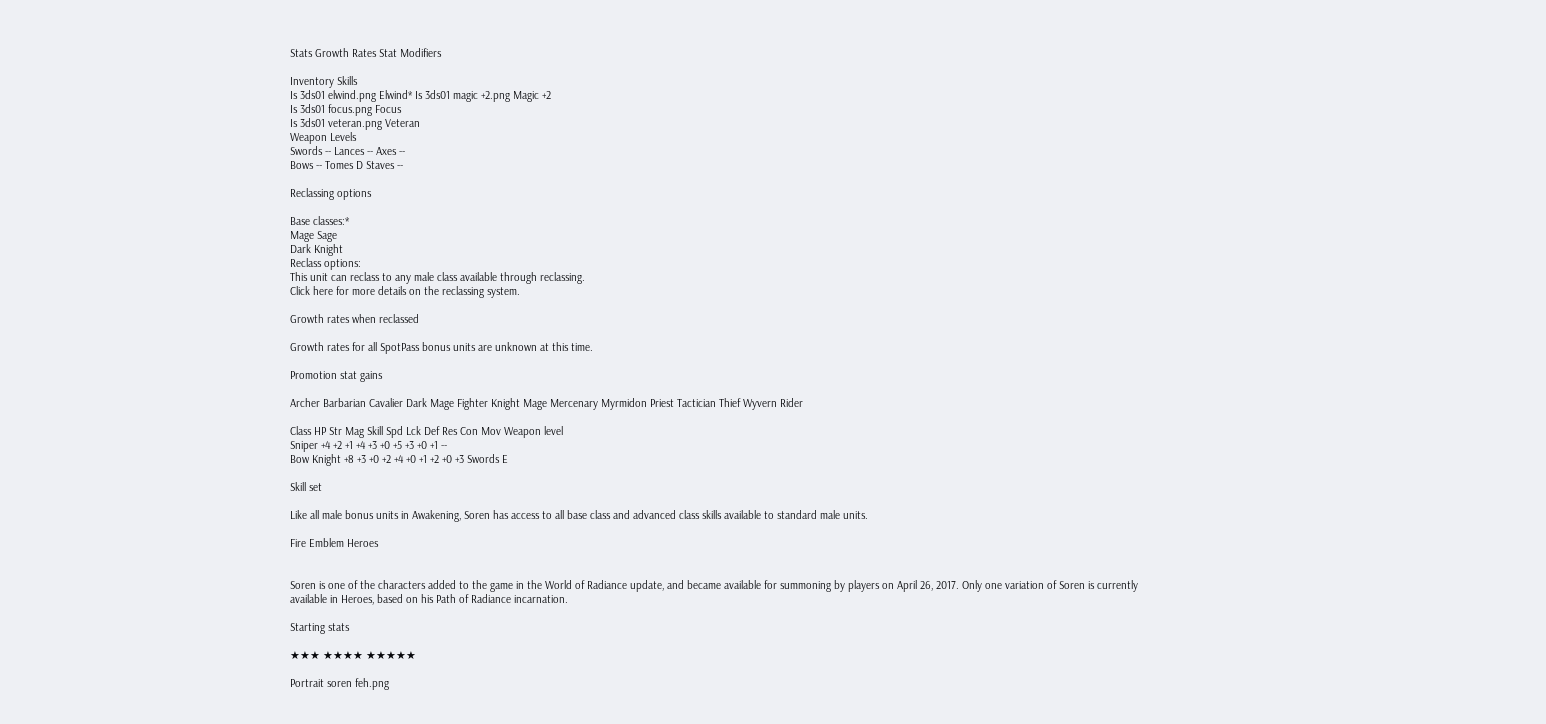Stats Growth Rates Stat Modifiers

Inventory Skills
Is 3ds01 elwind.png Elwind* Is 3ds01 magic +2.png Magic +2
Is 3ds01 focus.png Focus
Is 3ds01 veteran.png Veteran
Weapon Levels
Swords -- Lances -- Axes --
Bows -- Tomes D Staves --

Reclassing options

Base classes:*
Mage Sage
Dark Knight
Reclass options:
This unit can reclass to any male class available through reclassing.
Click here for more details on the reclassing system.

Growth rates when reclassed

Growth rates for all SpotPass bonus units are unknown at this time.

Promotion stat gains

Archer Barbarian Cavalier Dark Mage Fighter Knight Mage Mercenary Myrmidon Priest Tactician Thief Wyvern Rider

Class HP Str Mag Skill Spd Lck Def Res Con Mov Weapon level
Sniper +4 +2 +1 +4 +3 +0 +5 +3 +0 +1 --
Bow Knight +8 +3 +0 +2 +4 +0 +1 +2 +0 +3 Swords E

Skill set

Like all male bonus units in Awakening, Soren has access to all base class and advanced class skills available to standard male units.

Fire Emblem Heroes


Soren is one of the characters added to the game in the World of Radiance update, and became available for summoning by players on April 26, 2017. Only one variation of Soren is currently available in Heroes, based on his Path of Radiance incarnation.

Starting stats

★★★ ★★★★ ★★★★★

Portrait soren feh.png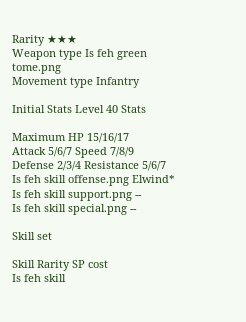Rarity ★★★
Weapon type Is feh green tome.png
Movement type Infantry

Initial Stats Level 40 Stats

Maximum HP 15/16/17
Attack 5/6/7 Speed 7/8/9
Defense 2/3/4 Resistance 5/6/7
Is feh skill offense.png Elwind*
Is feh skill support.png --
Is feh skill special.png --

Skill set

Skill Rarity SP cost
Is feh skill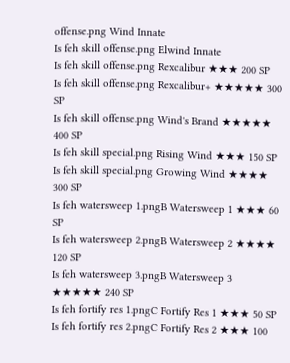offense.png Wind Innate
Is feh skill offense.png Elwind Innate
Is feh skill offense.png Rexcalibur ★★★ 200 SP
Is feh skill offense.png Rexcalibur+ ★★★★★ 300 SP
Is feh skill offense.png Wind's Brand ★★★★★ 400 SP
Is feh skill special.png Rising Wind ★★★ 150 SP
Is feh skill special.png Growing Wind ★★★★ 300 SP
Is feh watersweep 1.pngB Watersweep 1 ★★★ 60 SP
Is feh watersweep 2.pngB Watersweep 2 ★★★★ 120 SP
Is feh watersweep 3.pngB Watersweep 3 ★★★★★ 240 SP
Is feh fortify res 1.pngC Fortify Res 1 ★★★ 50 SP
Is feh fortify res 2.pngC Fortify Res 2 ★★★ 100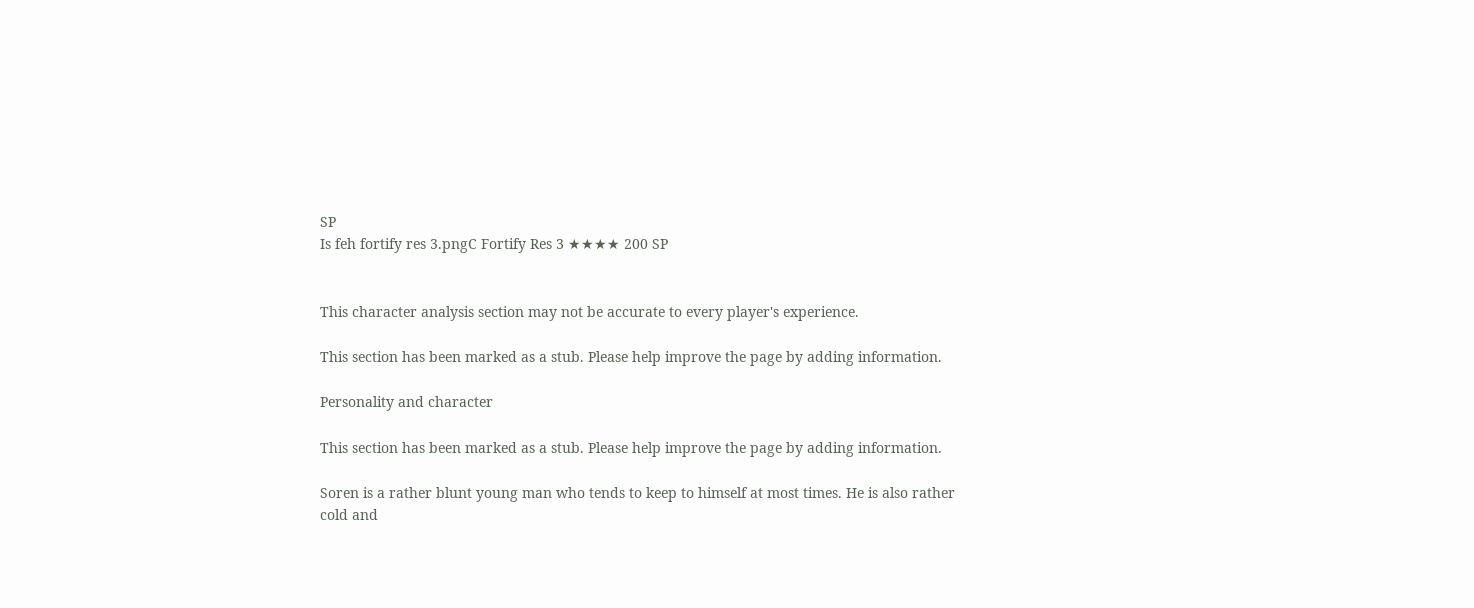SP
Is feh fortify res 3.pngC Fortify Res 3 ★★★★ 200 SP


This character analysis section may not be accurate to every player's experience.

This section has been marked as a stub. Please help improve the page by adding information.

Personality and character

This section has been marked as a stub. Please help improve the page by adding information.

Soren is a rather blunt young man who tends to keep to himself at most times. He is also rather cold and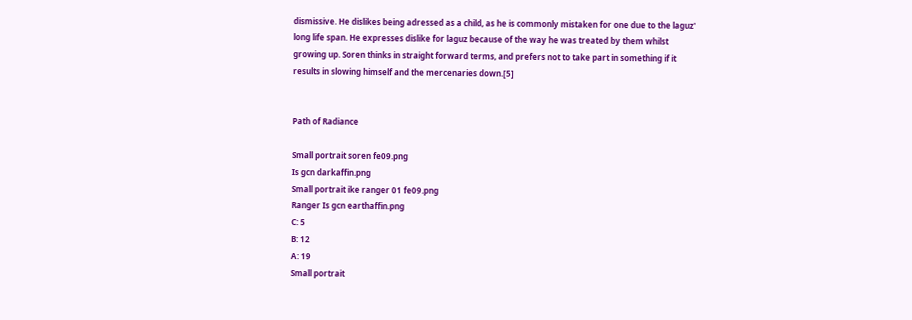dismissive. He dislikes being adressed as a child, as he is commonly mistaken for one due to the laguz' long life span. He expresses dislike for laguz because of the way he was treated by them whilst growing up. Soren thinks in straight forward terms, and prefers not to take part in something if it results in slowing himself and the mercenaries down.[5]


Path of Radiance

Small portrait soren fe09.png
Is gcn darkaffin.png
Small portrait ike ranger 01 fe09.png
Ranger Is gcn earthaffin.png
C: 5
B: 12
A: 19
Small portrait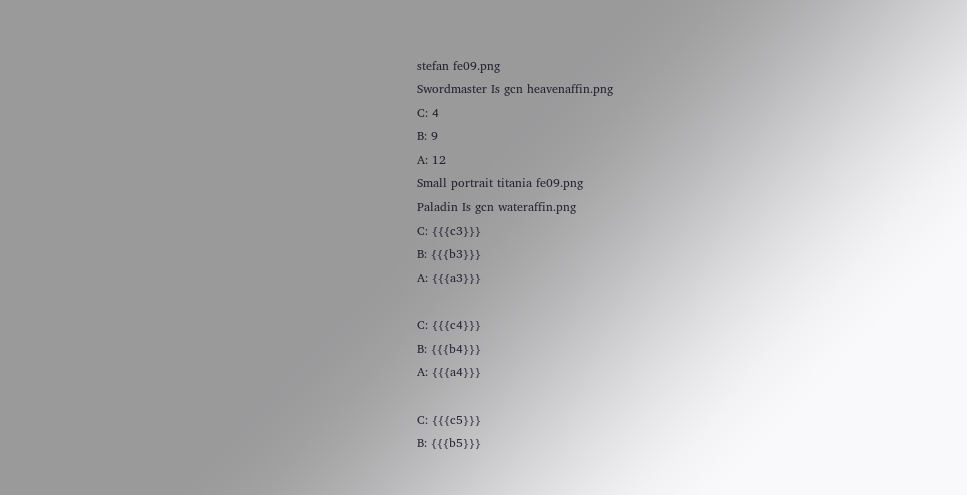stefan fe09.png
Swordmaster Is gcn heavenaffin.png
C: 4
B: 9
A: 12
Small portrait titania fe09.png
Paladin Is gcn wateraffin.png
C: {{{c3}}}
B: {{{b3}}}
A: {{{a3}}}

C: {{{c4}}}
B: {{{b4}}}
A: {{{a4}}}

C: {{{c5}}}
B: {{{b5}}}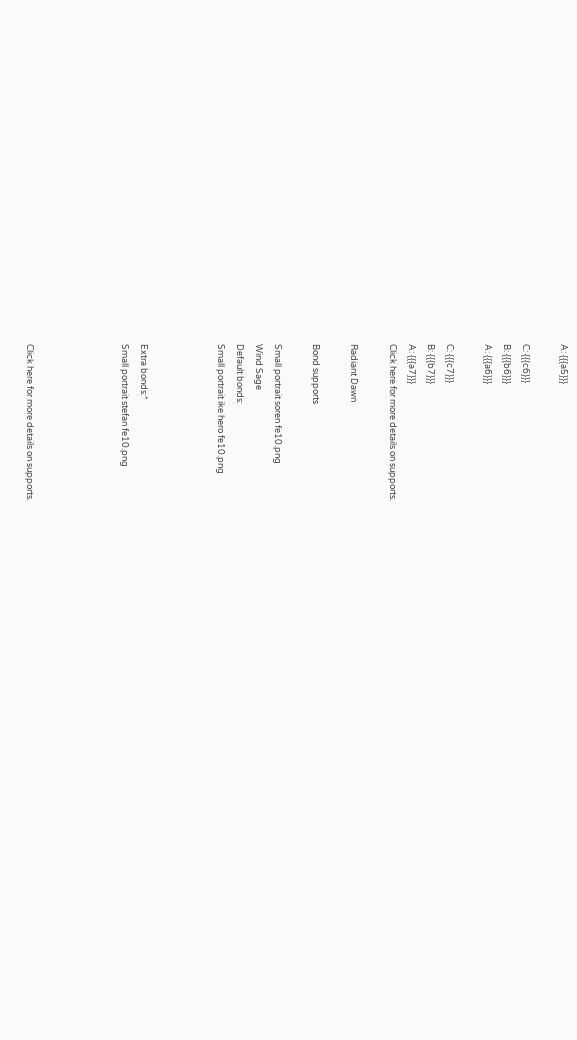A: {{{a5}}}

C: {{{c6}}}
B: {{{b6}}}
A: {{{a6}}}

C: {{{c7}}}
B: {{{b7}}}
A: {{{a7}}}
Click here for more details on supports.

Radiant Dawn

Bond supports

Small portrait soren fe10.png
Wind Sage
Default bonds:
Small portrait ike hero fe10.png



Extra bonds:*
Small portrait stefan fe10.png




Click here for more details on supports.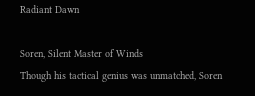Radiant Dawn

Soren, Silent Master of Winds
Though his tactical genius was unmatched, Soren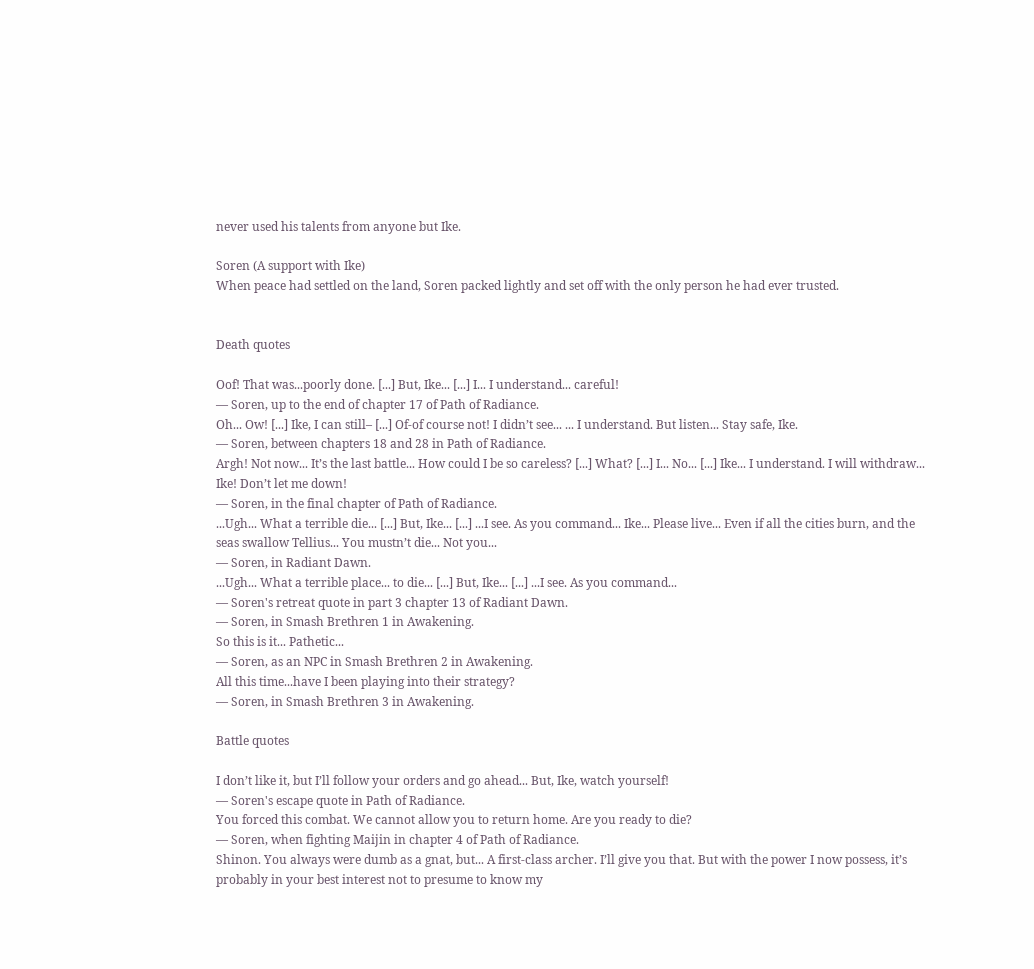never used his talents from anyone but Ike.

Soren (A support with Ike)
When peace had settled on the land, Soren packed lightly and set off with the only person he had ever trusted.


Death quotes

Oof! That was...poorly done. [...] But, Ike... [...] I... I understand... careful!
— Soren, up to the end of chapter 17 of Path of Radiance.
Oh... Ow! [...] Ike, I can still– [...] Of-of course not! I didn’t see... ... I understand. But listen... Stay safe, Ike.
— Soren, between chapters 18 and 28 in Path of Radiance.
Argh! Not now... It’s the last battle... How could I be so careless? [...] What? [...] I... No... [...] Ike... I understand. I will withdraw... Ike! Don’t let me down!
— Soren, in the final chapter of Path of Radiance.
...Ugh... What a terrible die... [...] But, Ike... [...] ...I see. As you command... Ike... Please live... Even if all the cities burn, and the seas swallow Tellius... You mustn’t die... Not you...
— Soren, in Radiant Dawn.
...Ugh... What a terrible place... to die... [...] But, Ike... [...] ...I see. As you command...
— Soren's retreat quote in part 3 chapter 13 of Radiant Dawn.
— Soren, in Smash Brethren 1 in Awakening.
So this is it... Pathetic...
— Soren, as an NPC in Smash Brethren 2 in Awakening.
All this time...have I been playing into their strategy?
— Soren, in Smash Brethren 3 in Awakening.

Battle quotes

I don’t like it, but I’ll follow your orders and go ahead... But, Ike, watch yourself!
— Soren's escape quote in Path of Radiance.
You forced this combat. We cannot allow you to return home. Are you ready to die?
— Soren, when fighting Maijin in chapter 4 of Path of Radiance.
Shinon. You always were dumb as a gnat, but... A first-class archer. I’ll give you that. But with the power I now possess, it’s probably in your best interest not to presume to know my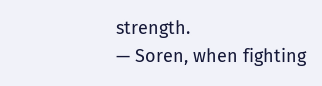strength.
— Soren, when fighting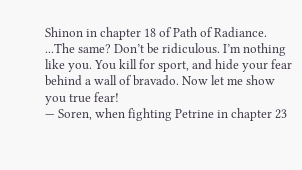Shinon in chapter 18 of Path of Radiance.
...The same? Don’t be ridiculous. I’m nothing like you. You kill for sport, and hide your fear behind a wall of bravado. Now let me show you true fear!
— Soren, when fighting Petrine in chapter 23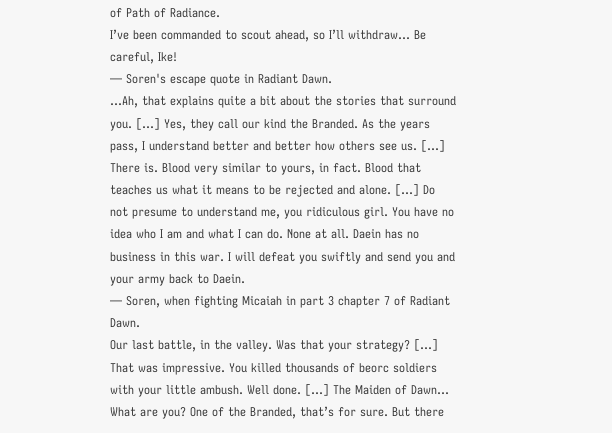of Path of Radiance.
I’ve been commanded to scout ahead, so I’ll withdraw... Be careful, Ike!
— Soren's escape quote in Radiant Dawn.
...Ah, that explains quite a bit about the stories that surround you. [...] Yes, they call our kind the Branded. As the years pass, I understand better and better how others see us. [...] There is. Blood very similar to yours, in fact. Blood that teaches us what it means to be rejected and alone. [...] Do not presume to understand me, you ridiculous girl. You have no idea who I am and what I can do. None at all. Daein has no business in this war. I will defeat you swiftly and send you and your army back to Daein.
— Soren, when fighting Micaiah in part 3 chapter 7 of Radiant Dawn.
Our last battle, in the valley. Was that your strategy? [...] That was impressive. You killed thousands of beorc soldiers with your little ambush. Well done. [...] The Maiden of Dawn... What are you? One of the Branded, that’s for sure. But there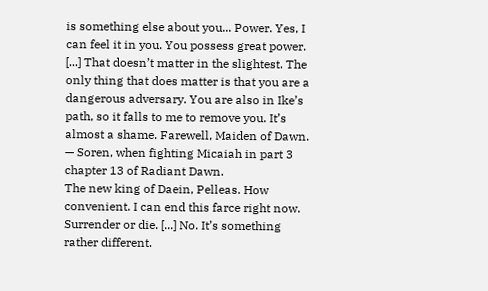is something else about you... Power. Yes, I can feel it in you. You possess great power. [...] That doesn’t matter in the slightest. The only thing that does matter is that you are a dangerous adversary. You are also in Ike’s path, so it falls to me to remove you. It’s almost a shame. Farewell, Maiden of Dawn.
— Soren, when fighting Micaiah in part 3 chapter 13 of Radiant Dawn.
The new king of Daein, Pelleas. How convenient. I can end this farce right now. Surrender or die. [...] No. It’s something rather different.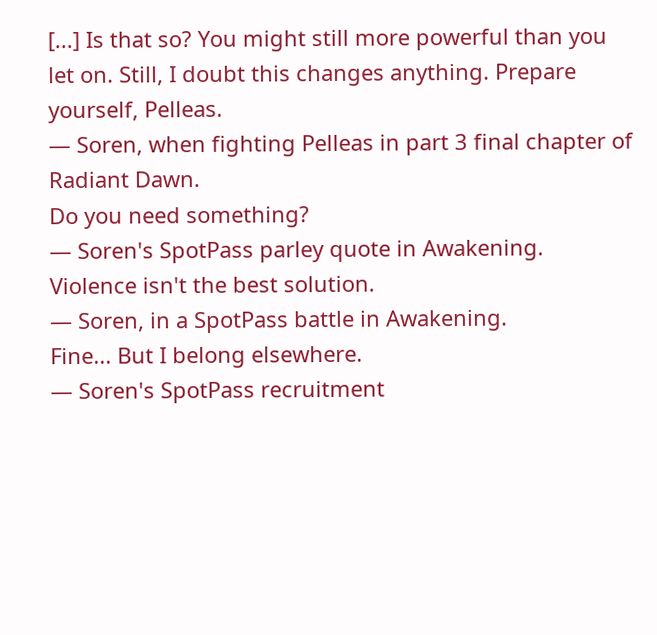[...] Is that so? You might still more powerful than you let on. Still, I doubt this changes anything. Prepare yourself, Pelleas.
— Soren, when fighting Pelleas in part 3 final chapter of Radiant Dawn.
Do you need something?
— Soren's SpotPass parley quote in Awakening.
Violence isn't the best solution.
— Soren, in a SpotPass battle in Awakening.
Fine... But I belong elsewhere.
— Soren's SpotPass recruitment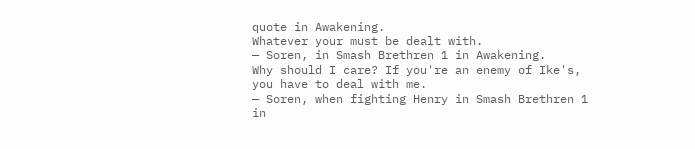quote in Awakening.
Whatever your must be dealt with.
— Soren, in Smash Brethren 1 in Awakening.
Why should I care? If you're an enemy of Ike's, you have to deal with me.
— Soren, when fighting Henry in Smash Brethren 1 in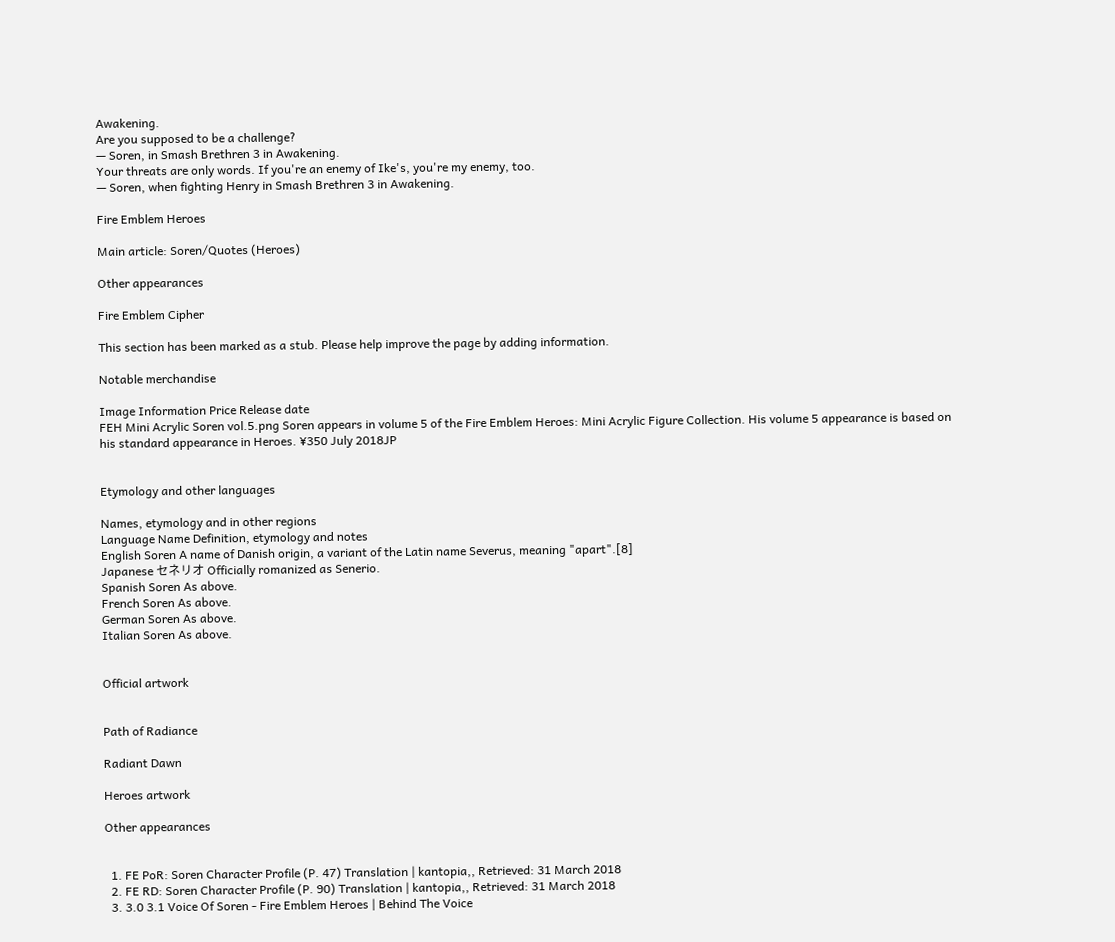Awakening.
Are you supposed to be a challenge?
— Soren, in Smash Brethren 3 in Awakening.
Your threats are only words. If you're an enemy of Ike's, you're my enemy, too.
— Soren, when fighting Henry in Smash Brethren 3 in Awakening.

Fire Emblem Heroes

Main article: Soren/Quotes (Heroes)

Other appearances

Fire Emblem Cipher

This section has been marked as a stub. Please help improve the page by adding information.

Notable merchandise

Image Information Price Release date
FEH Mini Acrylic Soren vol.5.png Soren appears in volume 5 of the Fire Emblem Heroes: Mini Acrylic Figure Collection. His volume 5 appearance is based on his standard appearance in Heroes. ¥350 July 2018JP


Etymology and other languages

Names, etymology and in other regions
Language Name Definition, etymology and notes
English Soren A name of Danish origin, a variant of the Latin name Severus, meaning "apart".[8]
Japanese セネリオ Officially romanized as Senerio.
Spanish Soren As above.
French Soren As above.
German Soren As above.
Italian Soren As above.


Official artwork


Path of Radiance

Radiant Dawn

Heroes artwork

Other appearances


  1. FE PoR: Soren Character Profile (P. 47) Translation | kantopia,, Retrieved: 31 March 2018
  2. FE RD: Soren Character Profile (P. 90) Translation | kantopia,, Retrieved: 31 March 2018
  3. 3.0 3.1 Voice Of Soren - Fire Emblem Heroes | Behind The Voice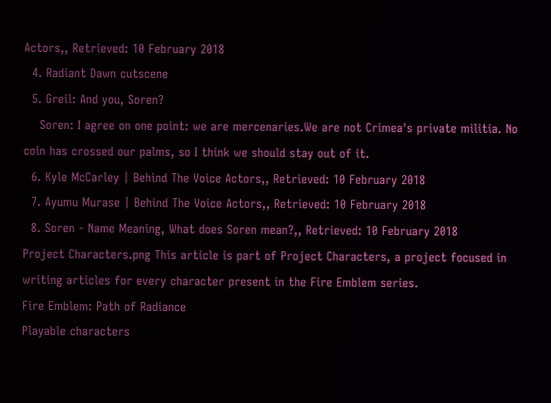Actors,, Retrieved: 10 February 2018
  4. Radiant Dawn cutscene
  5. Greil: And you, Soren?
    Soren: I agree on one point: we are mercenaries.We are not Crimea's private militia. No coin has crossed our palms, so I think we should stay out of it.
  6. Kyle McCarley | Behind The Voice Actors,, Retrieved: 10 February 2018
  7. Ayumu Murase | Behind The Voice Actors,, Retrieved: 10 February 2018
  8. Soren - Name Meaning, What does Soren mean?,, Retrieved: 10 February 2018
Project Characters.png This article is part of Project Characters, a project focused in writing articles for every character present in the Fire Emblem series.
Fire Emblem: Path of Radiance
Playable characters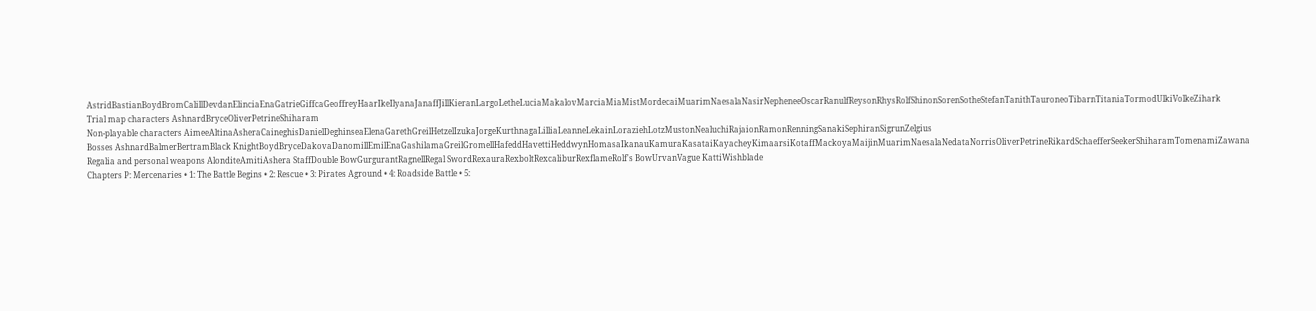AstridBastianBoydBromCalillDevdanElinciaEnaGatrieGiffcaGeoffreyHaarIkeIlyanaJanaffJillKieranLargoLetheLuciaMakalovMarciaMiaMistMordecaiMuarimNaesalaNasirNepheneeOscarRanulfReysonRhysRolfShinonSorenSotheStefanTanithTauroneoTibarnTitaniaTormodUlkiVolkeZihark
Trial map characters AshnardBryceOliverPetrineShiharam
Non-playable characters AimeeAltinaAsheraCaineghisDanielDeghinseaElenaGarethGreilHetzelIzukaJorgeKurthnagaLilliaLeanneLekainLoraziehLotzMustonNealuchiRajaionRamonRenningSanakiSephiranSigrunZelgius
Bosses AshnardBalmerBertramBlack KnightBoydBryceDakovaDanomillEmilEnaGashilamaGreilGromellHafeddHavettiHeddwynHomasaIkanauKamuraKasataiKayacheyKimaarsiKotaffMackoyaMaijinMuarimNaesalaNedataNorrisOliverPetrineRikardSchaefferSeekerShiharamTomenamiZawana
Regalia and personal weapons AlonditeAmitiAshera StaffDouble BowGurgurantRagnellRegal SwordRexauraRexboltRexcaliburRexflameRolf's BowUrvanVague KattiWishblade
Chapters P: Mercenaries • 1: The Battle Begins • 2: Rescue • 3: Pirates Aground • 4: Roadside Battle • 5: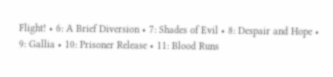Flight! • 6: A Brief Diversion • 7: Shades of Evil • 8: Despair and Hope • 9: Gallia • 10: Prisoner Release • 11: Blood Runs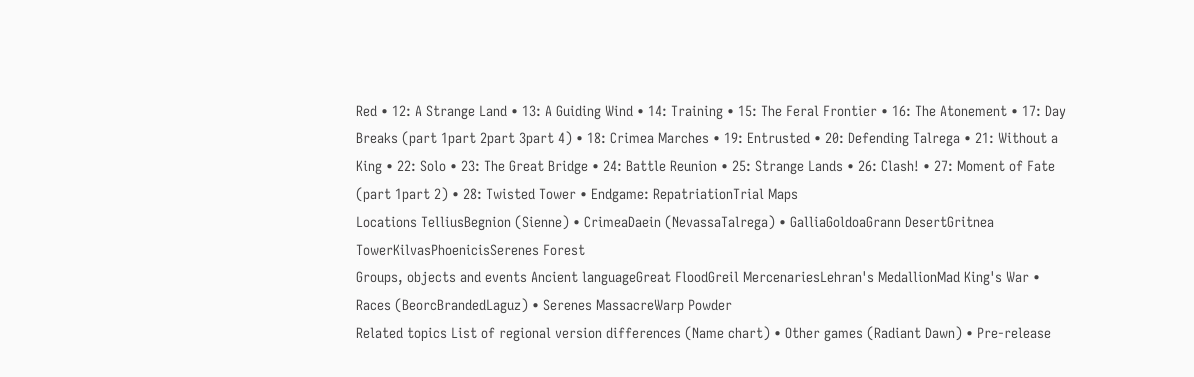Red • 12: A Strange Land • 13: A Guiding Wind • 14: Training • 15: The Feral Frontier • 16: The Atonement • 17: Day Breaks (part 1part 2part 3part 4) • 18: Crimea Marches • 19: Entrusted • 20: Defending Talrega • 21: Without a King • 22: Solo • 23: The Great Bridge • 24: Battle Reunion • 25: Strange Lands • 26: Clash! • 27: Moment of Fate (part 1part 2) • 28: Twisted Tower • Endgame: RepatriationTrial Maps
Locations TelliusBegnion (Sienne) • CrimeaDaein (NevassaTalrega) • GalliaGoldoaGrann DesertGritnea TowerKilvasPhoenicisSerenes Forest
Groups, objects and events Ancient languageGreat FloodGreil MercenariesLehran's MedallionMad King's War • Races (BeorcBrandedLaguz) • Serenes MassacreWarp Powder
Related topics List of regional version differences (Name chart) • Other games (Radiant Dawn) • Pre-release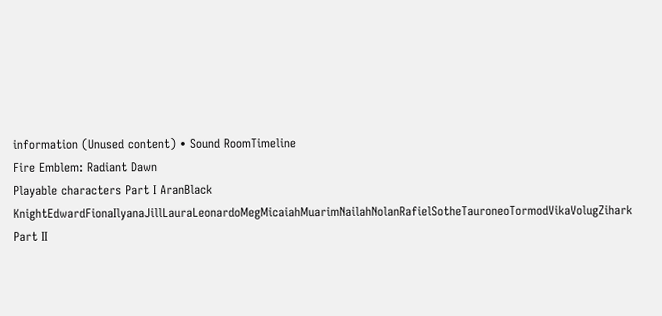information (Unused content) • Sound RoomTimeline
Fire Emblem: Radiant Dawn
Playable characters Part I AranBlack KnightEdwardFionaIlyanaJillLauraLeonardoMegMicaiahMuarimNailahNolanRafielSotheTauroneoTormodVikaVolugZihark
Part II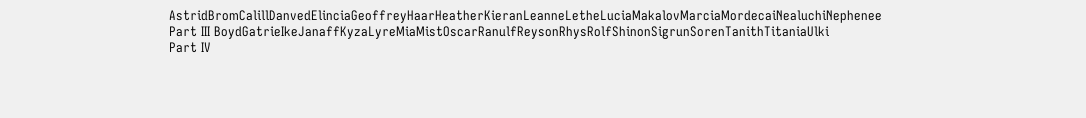AstridBromCalillDanvedElinciaGeoffreyHaarHeatherKieranLeanneLetheLuciaMakalovMarciaMordecaiNealuchiNephenee
Part III BoydGatrieIkeJanaffKyzaLyreMiaMistOscarRanulfReysonRhysRolfShinonSigrunSorenTanithTitaniaUlki
Part IV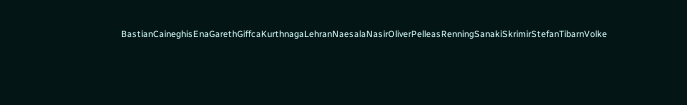BastianCaineghisEnaGarethGiffcaKurthnagaLehranNaesalaNasirOliverPelleasRenningSanakiSkrimirStefanTibarnVolke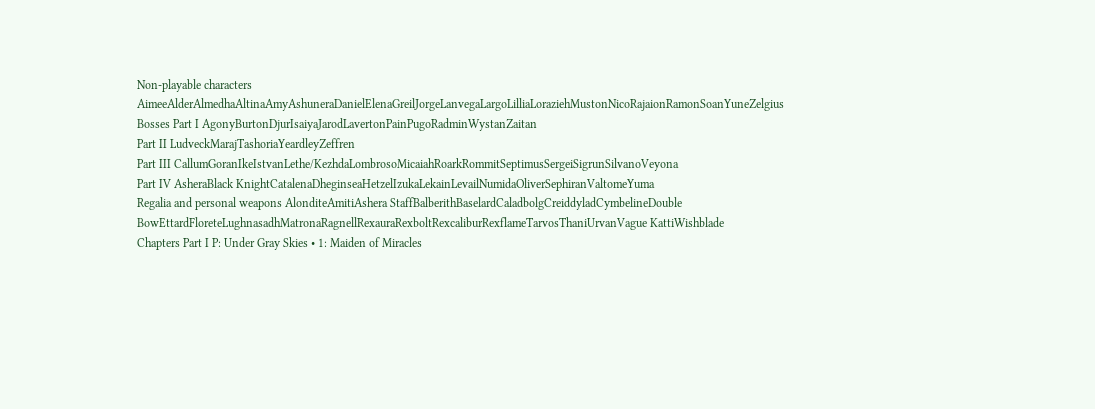Non-playable characters AimeeAlderAlmedhaAltinaAmyAshuneraDanielElenaGreilJorgeLanvegaLargoLilliaLoraziehMustonNicoRajaionRamonSoanYuneZelgius
Bosses Part I AgonyBurtonDjurIsaiyaJarodLavertonPainPugoRadminWystanZaitan
Part II LudveckMarajTashoriaYeardleyZeffren
Part III CallumGoranIkeIstvanLethe/KezhdaLombrosoMicaiahRoarkRommitSeptimusSergeiSigrunSilvanoVeyona
Part IV AsheraBlack KnightCatalenaDheginseaHetzelIzukaLekainLevailNumidaOliverSephiranValtomeYuma
Regalia and personal weapons AlonditeAmitiAshera StaffBalberithBaselardCaladbolgCreiddyladCymbelineDouble BowEttardFloreteLughnasadhMatronaRagnellRexauraRexboltRexcaliburRexflameTarvosThaniUrvanVague KattiWishblade
Chapters Part I P: Under Gray Skies • 1: Maiden of Miracles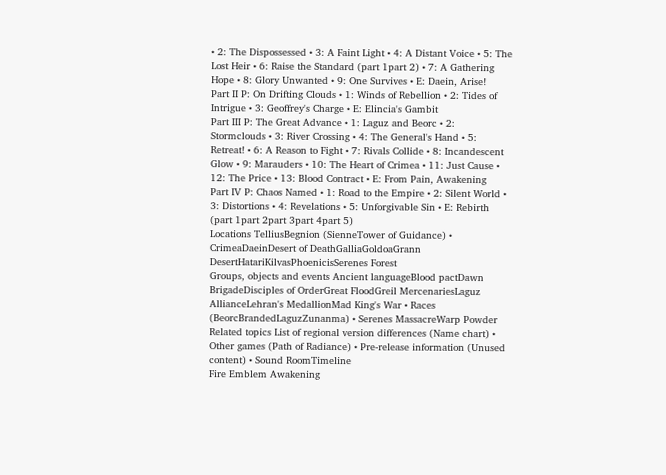• 2: The Dispossessed • 3: A Faint Light • 4: A Distant Voice • 5: The Lost Heir • 6: Raise the Standard (part 1part 2) • 7: A Gathering Hope • 8: Glory Unwanted • 9: One Survives • E: Daein, Arise!
Part II P: On Drifting Clouds • 1: Winds of Rebellion • 2: Tides of Intrigue • 3: Geoffrey's Charge • E: Elincia's Gambit
Part III P: The Great Advance • 1: Laguz and Beorc • 2: Stormclouds • 3: River Crossing • 4: The General's Hand • 5: Retreat! • 6: A Reason to Fight • 7: Rivals Collide • 8: Incandescent Glow • 9: Marauders • 10: The Heart of Crimea • 11: Just Cause • 12: The Price • 13: Blood Contract • E: From Pain, Awakening
Part IV P: Chaos Named • 1: Road to the Empire • 2: Silent World • 3: Distortions • 4: Revelations • 5: Unforgivable Sin • E: Rebirth (part 1part 2part 3part 4part 5)
Locations TelliusBegnion (SienneTower of Guidance) • CrimeaDaeinDesert of DeathGalliaGoldoaGrann DesertHatariKilvasPhoenicisSerenes Forest
Groups, objects and events Ancient languageBlood pactDawn BrigadeDisciples of OrderGreat FloodGreil MercenariesLaguz AllianceLehran's MedallionMad King's War • Races (BeorcBrandedLaguzZunanma) • Serenes MassacreWarp Powder
Related topics List of regional version differences (Name chart) • Other games (Path of Radiance) • Pre-release information (Unused content) • Sound RoomTimeline
Fire Emblem Awakening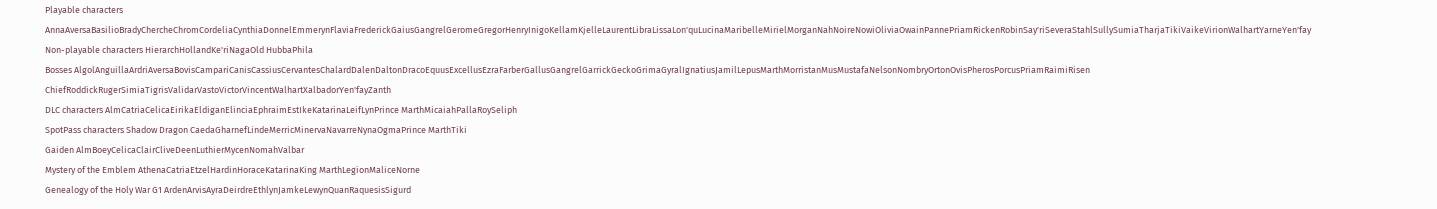Playable characters AnnaAversaBasilioBradyChercheChromCordeliaCynthiaDonnelEmmerynFlaviaFrederickGaiusGangrelGeromeGregorHenryInigoKellamKjelleLaurentLibraLissaLon'quLucinaMaribelleMirielMorganNahNoireNowiOliviaOwainPannePriamRickenRobinSay'riSeveraStahlSullySumiaTharjaTikiVaikeVirionWalhartYarneYen'fay
Non-playable characters HierarchHollandKe'riNagaOld HubbaPhila
Bosses AlgolAnguillaArdriAversaBovisCampariCanisCassiusCervantesChalardDalenDaltonDracoEquusExcellusEzraFarberGallusGangrelGarrickGeckoGrimaGyralIgnatiusJamilLepusMarthMorristanMusMustafaNelsonNombryOrtonOvisPherosPorcusPriamRaimiRisen ChiefRoddickRugerSimiaTigrisValidarVastoVictorVincentWalhartXalbadorYen'fayZanth
DLC characters AlmCatriaCelicaEirikaEldiganElinciaEphraimEstIkeKatarinaLeifLynPrince MarthMicaiahPallaRoySeliph
SpotPass characters Shadow Dragon CaedaGharnefLindeMerricMinervaNavarreNynaOgmaPrince MarthTiki
Gaiden AlmBoeyCelicaClairCliveDeenLuthierMycenNomahValbar
Mystery of the Emblem AthenaCatriaEtzelHardinHoraceKatarinaKing MarthLegionMaliceNorne
Genealogy of the Holy War G1 ArdenArvisAyraDeirdreEthlynJamkeLewynQuanRaquesisSigurd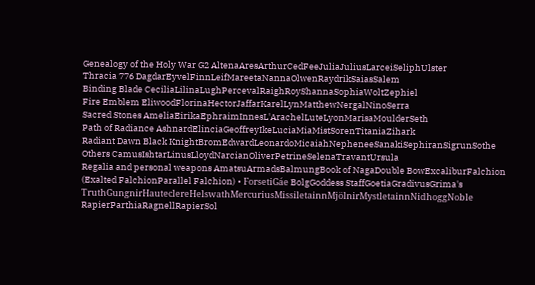Genealogy of the Holy War G2 AltenaAresArthurCedFeeJuliaJuliusLarceiSeliphUlster
Thracia 776 DagdarEyvelFinnLeifMareetaNannaOlwenRaydrikSaiasSalem
Binding Blade CeciliaLilinaLughPercevalRaighRoyShannaSophiaWoltZephiel
Fire Emblem EliwoodFlorinaHectorJaffarKarelLynMatthewNergalNinoSerra
Sacred Stones AmeliaEirikaEphraimInnesL'ArachelLuteLyonMarisaMoulderSeth
Path of Radiance AshnardElinciaGeoffreyIkeLuciaMiaMistSorenTitaniaZihark
Radiant Dawn Black KnightBromEdwardLeonardoMicaiahNepheneeSanakiSephiranSigrunSothe
Others CamusIshtarLinusLloydNarcianOliverPetrineSelenaTravantUrsula
Regalia and personal weapons AmatsuArmadsBalmungBook of NagaDouble BowExcaliburFalchion (Exalted FalchionParallel Falchion) • ForsetiGáe BolgGoddess StaffGoetiaGradivusGrima's TruthGungnirHauteclereHelswathMercuriusMissiletainnMjölnirMystletainnNidhoggNoble RapierParthiaRagnellRapierSol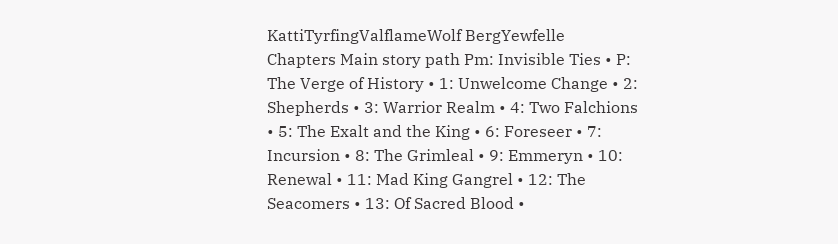KattiTyrfingValflameWolf BergYewfelle
Chapters Main story path Pm: Invisible Ties • P: The Verge of History • 1: Unwelcome Change • 2: Shepherds • 3: Warrior Realm • 4: Two Falchions • 5: The Exalt and the King • 6: Foreseer • 7: Incursion • 8: The Grimleal • 9: Emmeryn • 10: Renewal • 11: Mad King Gangrel • 12: The Seacomers • 13: Of Sacred Blood •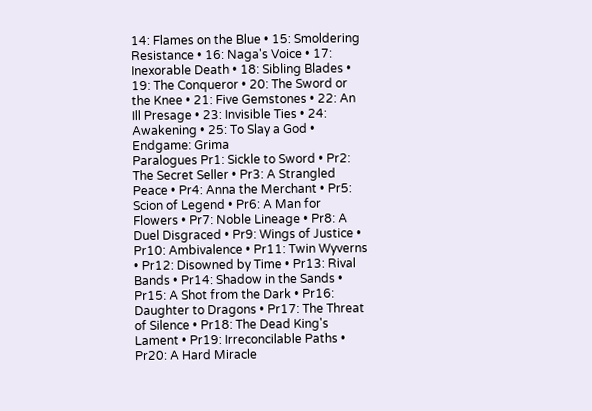14: Flames on the Blue • 15: Smoldering Resistance • 16: Naga's Voice • 17: Inexorable Death • 18: Sibling Blades • 19: The Conqueror • 20: The Sword or the Knee • 21: Five Gemstones • 22: An Ill Presage • 23: Invisible Ties • 24: Awakening • 25: To Slay a God • Endgame: Grima
Paralogues Pr1: Sickle to Sword • Pr2: The Secret Seller • Pr3: A Strangled Peace • Pr4: Anna the Merchant • Pr5: Scion of Legend • Pr6: A Man for Flowers • Pr7: Noble Lineage • Pr8: A Duel Disgraced • Pr9: Wings of Justice • Pr10: Ambivalence • Pr11: Twin Wyverns • Pr12: Disowned by Time • Pr13: Rival Bands • Pr14: Shadow in the Sands • Pr15: A Shot from the Dark • Pr16: Daughter to Dragons • Pr17: The Threat of Silence • Pr18: The Dead King's Lament • Pr19: Irreconcilable Paths • Pr20: A Hard Miracle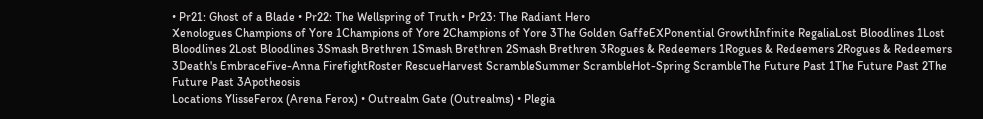• Pr21: Ghost of a Blade • Pr22: The Wellspring of Truth • Pr23: The Radiant Hero
Xenologues Champions of Yore 1Champions of Yore 2Champions of Yore 3The Golden GaffeEXPonential GrowthInfinite RegaliaLost Bloodlines 1Lost Bloodlines 2Lost Bloodlines 3Smash Brethren 1Smash Brethren 2Smash Brethren 3Rogues & Redeemers 1Rogues & Redeemers 2Rogues & Redeemers 3Death's EmbraceFive-Anna FirefightRoster RescueHarvest ScrambleSummer ScrambleHot-Spring ScrambleThe Future Past 1The Future Past 2The Future Past 3Apotheosis
Locations YlisseFerox (Arena Ferox) • Outrealm Gate (Outrealms) • Plegia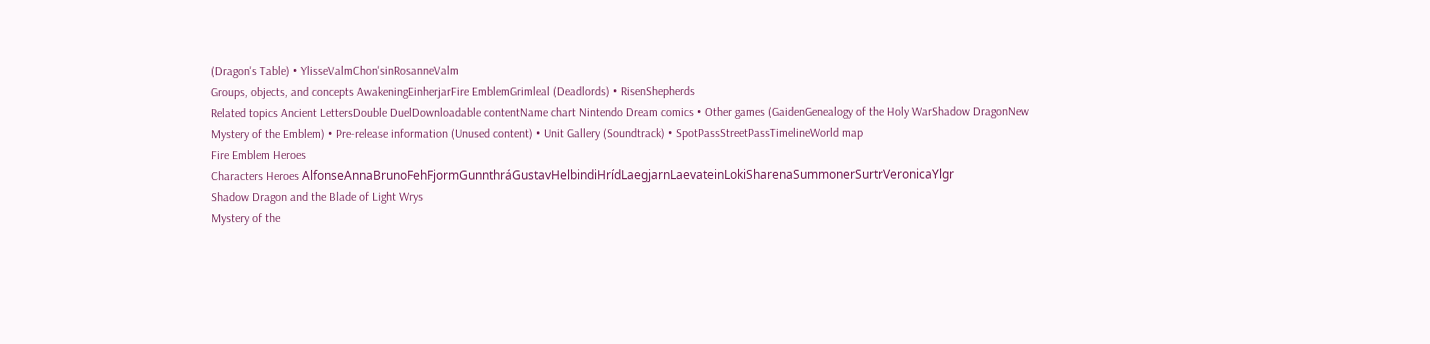(Dragon's Table) • YlisseValmChon'sinRosanneValm
Groups, objects, and concepts AwakeningEinherjarFire EmblemGrimleal (Deadlords) • RisenShepherds
Related topics Ancient LettersDouble DuelDownloadable contentName chart Nintendo Dream comics • Other games (GaidenGenealogy of the Holy WarShadow DragonNew Mystery of the Emblem) • Pre-release information (Unused content) • Unit Gallery (Soundtrack) • SpotPassStreetPassTimelineWorld map
Fire Emblem Heroes
Characters Heroes AlfonseAnnaBrunoFehFjormGunnthráGustavHelbindiHrídLaegjarnLaevateinLokiSharenaSummonerSurtrVeronicaYlgr
Shadow Dragon and the Blade of Light Wrys
Mystery of the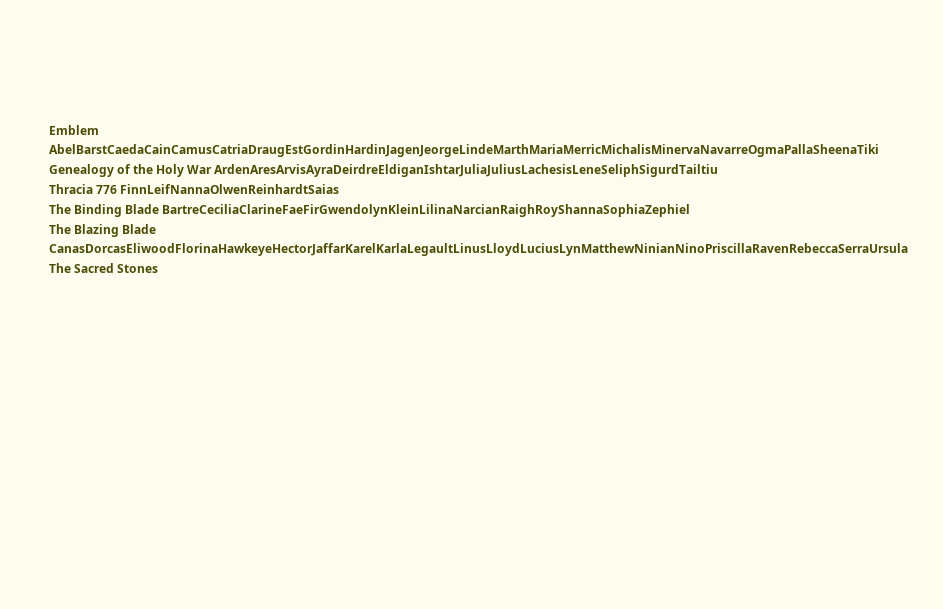Emblem AbelBarstCaedaCainCamusCatriaDraugEstGordinHardinJagenJeorgeLindeMarthMariaMerricMichalisMinervaNavarreOgmaPallaSheenaTiki
Genealogy of the Holy War ArdenAresArvisAyraDeirdreEldiganIshtarJuliaJuliusLachesisLeneSeliphSigurdTailtiu
Thracia 776 FinnLeifNannaOlwenReinhardtSaias
The Binding Blade BartreCeciliaClarineFaeFirGwendolynKleinLilinaNarcianRaighRoyShannaSophiaZephiel
The Blazing Blade CanasDorcasEliwoodFlorinaHawkeyeHectorJaffarKarelKarlaLegaultLinusLloydLuciusLynMatthewNinianNinoPriscillaRavenRebeccaSerraUrsula
The Sacred Stones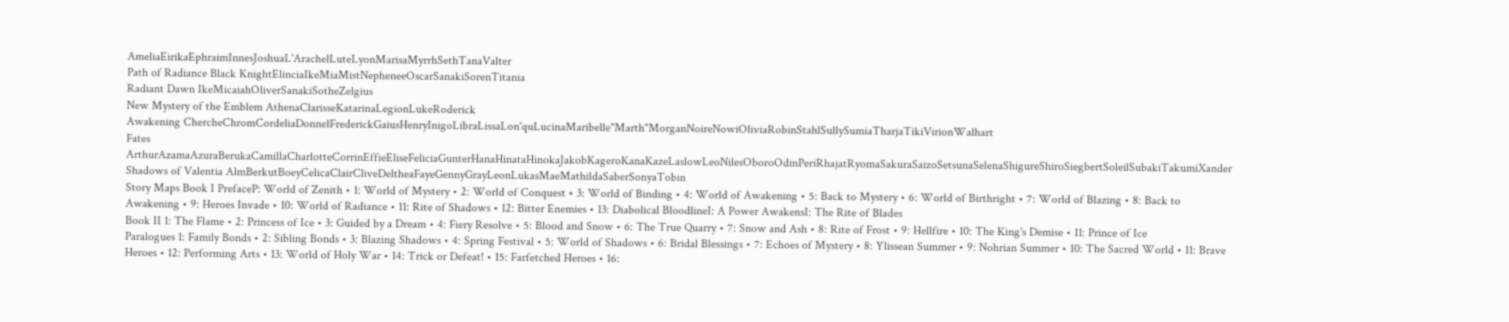AmeliaEirikaEphraimInnesJoshuaL'ArachelLuteLyonMarisaMyrrhSethTanaValter
Path of Radiance Black KnightElinciaIkeMiaMistNepheneeOscarSanakiSorenTitania
Radiant Dawn IkeMicaiahOliverSanakiSotheZelgius
New Mystery of the Emblem AthenaClarisseKatarinaLegionLukeRoderick
Awakening ChercheChromCordeliaDonnelFrederickGaiusHenryInigoLibraLissaLon'quLucinaMaribelle"Marth"MorganNoireNowiOliviaRobinStahlSullySumiaTharjaTikiVirionWalhart
Fates ArthurAzamaAzuraBerukaCamillaCharlotteCorrinEffieEliseFeliciaGunterHanaHinataHinokaJakobKageroKanaKazeLaslowLeoNilesOboroOdinPeriRhajatRyomaSakuraSaizoSetsunaSelenaShigureShiroSiegbertSoleilSubakiTakumiXander
Shadows of Valentia AlmBerkutBoeyCelicaClairCliveDeltheaFayeGennyGrayLeonLukasMaeMathildaSaberSonyaTobin
Story Maps Book I PrefaceP: World of Zenith • 1: World of Mystery • 2: World of Conquest • 3: World of Binding • 4: World of Awakening • 5: Back to Mystery • 6: World of Birthright • 7: World of Blazing • 8: Back to Awakening • 9: Heroes Invade • 10: World of Radiance • 11: Rite of Shadows • 12: Bitter Enemies • 13: Diabolical BloodlineI: A Power AwakensI: The Rite of Blades
Book II 1: The Flame • 2: Princess of Ice • 3: Guided by a Dream • 4: Fiery Resolve • 5: Blood and Snow • 6: The True Quarry • 7: Snow and Ash • 8: Rite of Frost • 9: Hellfire • 10: The King's Demise • 11: Prince of Ice
Paralogues 1: Family Bonds • 2: Sibling Bonds • 3: Blazing Shadows • 4: Spring Festival • 5: World of Shadows • 6: Bridal Blessings • 7: Echoes of Mystery • 8: Ylissean Summer • 9: Nohrian Summer • 10: The Sacred World • 11: Brave Heroes • 12: Performing Arts • 13: World of Holy War • 14: Trick or Defeat! • 15: Farfetched Heroes • 16: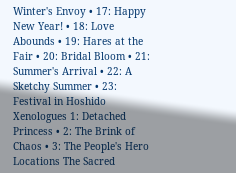Winter's Envoy • 17: Happy New Year! • 18: Love Abounds • 19: Hares at the Fair • 20: Bridal Bloom • 21: Summer's Arrival • 22: A Sketchy Summer • 23: Festival in Hoshido
Xenologues 1: Detached Princess • 2: The Brink of Chaos • 3: The People's Hero
Locations The Sacred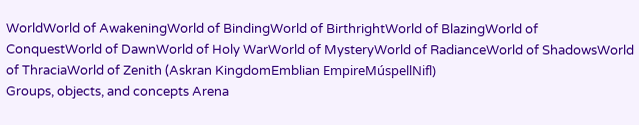WorldWorld of AwakeningWorld of BindingWorld of BirthrightWorld of BlazingWorld of ConquestWorld of DawnWorld of Holy WarWorld of MysteryWorld of RadianceWorld of ShadowsWorld of ThraciaWorld of Zenith (Askran KingdomEmblian EmpireMúspellNifl)
Groups, objects, and concepts Arena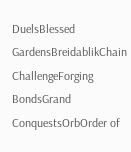DuelsBlessed GardensBreidablikChain ChallengeForging BondsGrand ConquestsOrbOrder of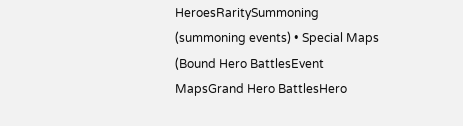HeroesRaritySummoning (summoning events) • Special Maps (Bound Hero BattlesEvent MapsGrand Hero BattlesHero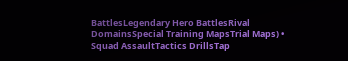BattlesLegendary Hero BattlesRival DomainsSpecial Training MapsTrial Maps) • Squad AssaultTactics DrillsTap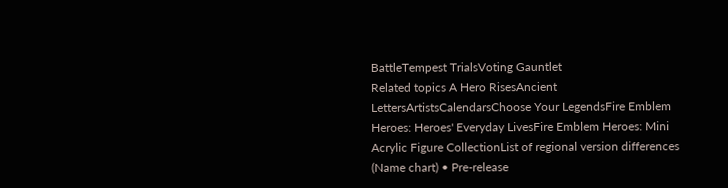BattleTempest TrialsVoting Gauntlet
Related topics A Hero RisesAncient LettersArtistsCalendarsChoose Your LegendsFire Emblem Heroes: Heroes' Everyday LivesFire Emblem Heroes: Mini Acrylic Figure CollectionList of regional version differences (Name chart) • Pre-release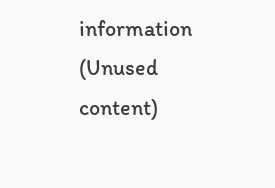information (Unused content)